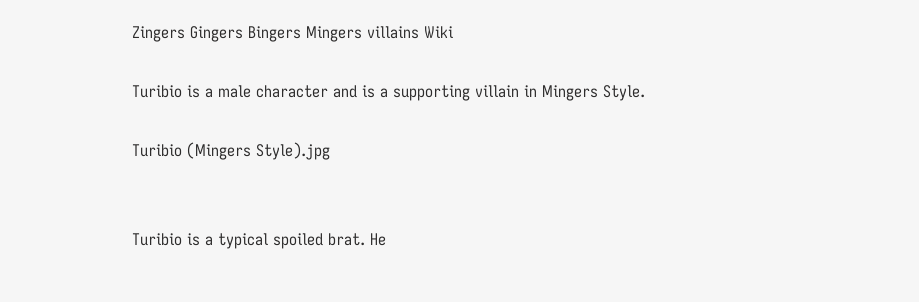Zingers Gingers Bingers Mingers villains Wiki

Turibio is a male character and is a supporting villain in Mingers Style.

Turibio (Mingers Style).jpg


Turibio is a typical spoiled brat. He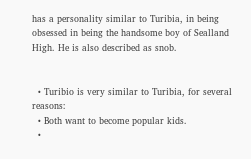has a personality similar to Turibia, in being obsessed in being the handsome boy of Sealland High. He is also described as snob.


  • Turibio is very similar to Turibia, for several reasons:
  • Both want to become popular kids.
  •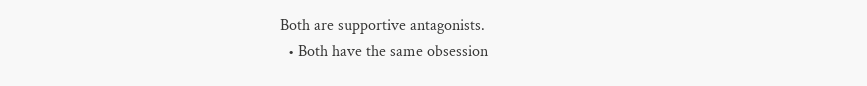Both are supportive antagonists.
  • Both have the same obsession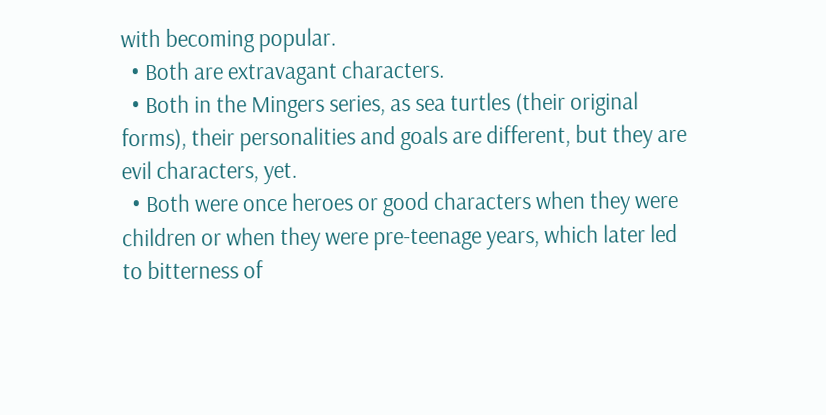with becoming popular.
  • Both are extravagant characters.
  • Both in the Mingers series, as sea turtles (their original forms), their personalities and goals are different, but they are evil characters, yet.
  • Both were once heroes or good characters when they were children or when they were pre-teenage years, which later led to bitterness of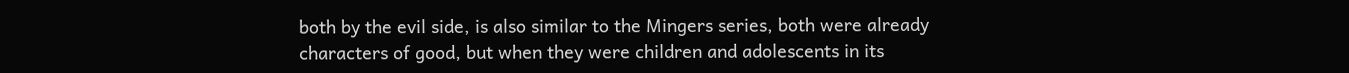both by the evil side, is also similar to the Mingers series, both were already characters of good, but when they were children and adolescents in its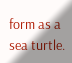form as a sea turtle.